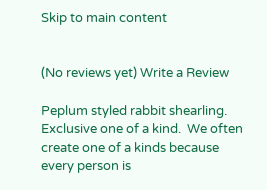Skip to main content


(No reviews yet) Write a Review

Peplum styled rabbit shearling.  Exclusive one of a kind.  We often create one of a kinds because every person is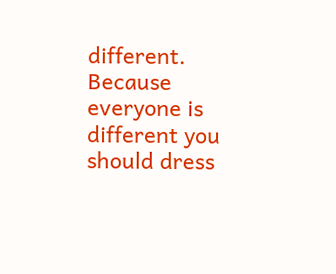different.  Because everyone is different you should dress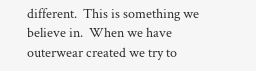different.  This is something we believe in.  When we have outerwear created we try to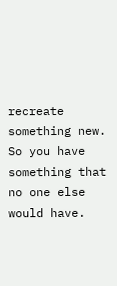recreate something new.  So you have something that no one else would have.